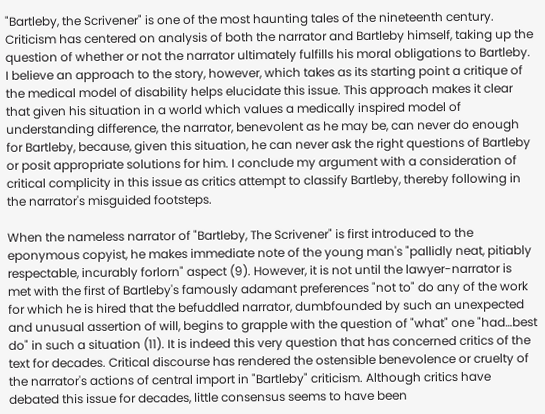"Bartleby, the Scrivener" is one of the most haunting tales of the nineteenth century. Criticism has centered on analysis of both the narrator and Bartleby himself, taking up the question of whether or not the narrator ultimately fulfills his moral obligations to Bartleby. I believe an approach to the story, however, which takes as its starting point a critique of the medical model of disability helps elucidate this issue. This approach makes it clear that given his situation in a world which values a medically inspired model of understanding difference, the narrator, benevolent as he may be, can never do enough for Bartleby, because, given this situation, he can never ask the right questions of Bartleby or posit appropriate solutions for him. I conclude my argument with a consideration of critical complicity in this issue as critics attempt to classify Bartleby, thereby following in the narrator's misguided footsteps.

When the nameless narrator of "Bartleby, The Scrivener" is first introduced to the eponymous copyist, he makes immediate note of the young man's "pallidly neat, pitiably respectable, incurably forlorn" aspect (9). However, it is not until the lawyer-narrator is met with the first of Bartleby's famously adamant preferences "not to" do any of the work for which he is hired that the befuddled narrator, dumbfounded by such an unexpected and unusual assertion of will, begins to grapple with the question of "what" one "had…best do" in such a situation (11). It is indeed this very question that has concerned critics of the text for decades. Critical discourse has rendered the ostensible benevolence or cruelty of the narrator's actions of central import in "Bartleby" criticism. Although critics have debated this issue for decades, little consensus seems to have been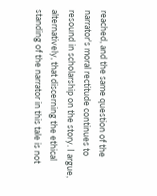reached, and the same question of the narrator's moral rectitude continues to resound in scholarship on the story. I argue, alternatively, that discerning the ethical standing of the narrator in this tale is not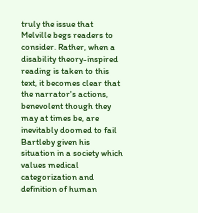truly the issue that Melville begs readers to consider. Rather, when a disability theory-inspired reading is taken to this text, it becomes clear that the narrator's actions, benevolent though they may at times be, are inevitably doomed to fail Bartleby given his situation in a society which values medical categorization and definition of human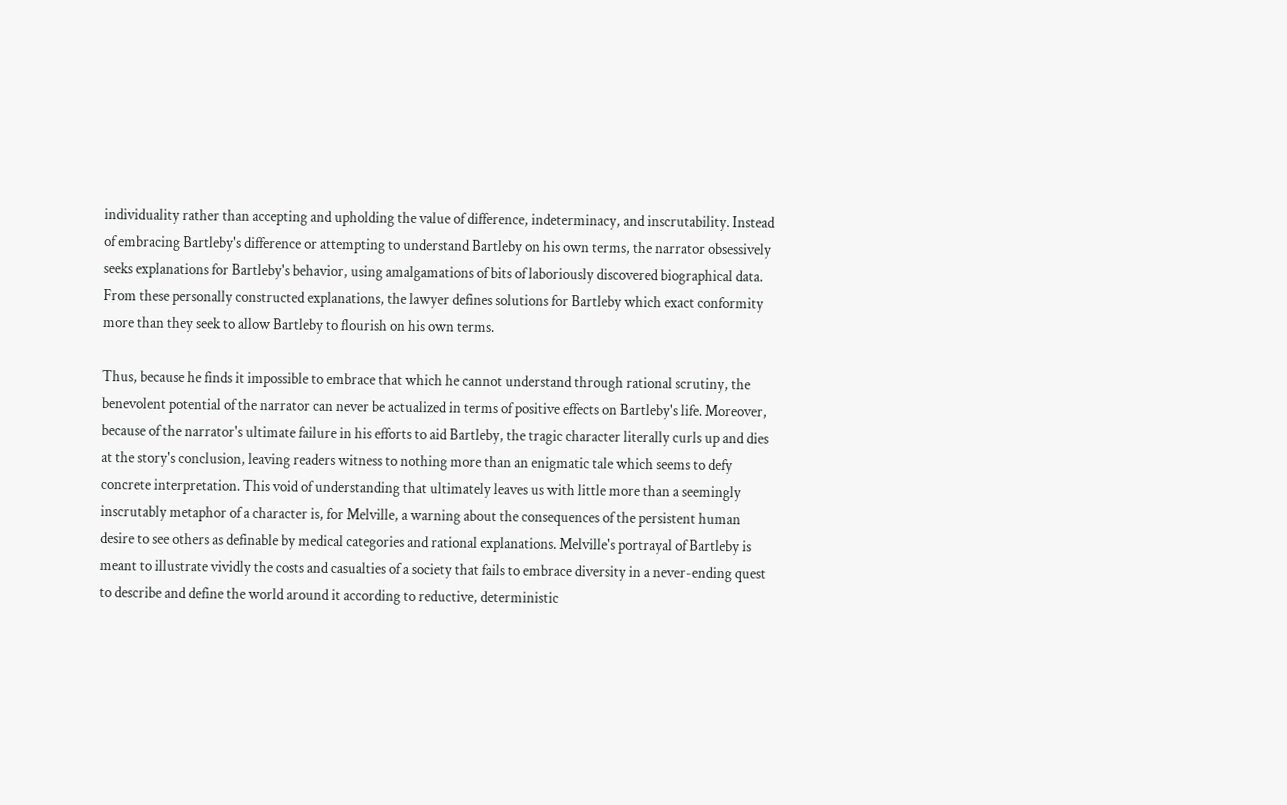individuality rather than accepting and upholding the value of difference, indeterminacy, and inscrutability. Instead of embracing Bartleby's difference or attempting to understand Bartleby on his own terms, the narrator obsessively seeks explanations for Bartleby's behavior, using amalgamations of bits of laboriously discovered biographical data. From these personally constructed explanations, the lawyer defines solutions for Bartleby which exact conformity more than they seek to allow Bartleby to flourish on his own terms.

Thus, because he finds it impossible to embrace that which he cannot understand through rational scrutiny, the benevolent potential of the narrator can never be actualized in terms of positive effects on Bartleby's life. Moreover, because of the narrator's ultimate failure in his efforts to aid Bartleby, the tragic character literally curls up and dies at the story's conclusion, leaving readers witness to nothing more than an enigmatic tale which seems to defy concrete interpretation. This void of understanding that ultimately leaves us with little more than a seemingly inscrutably metaphor of a character is, for Melville, a warning about the consequences of the persistent human desire to see others as definable by medical categories and rational explanations. Melville's portrayal of Bartleby is meant to illustrate vividly the costs and casualties of a society that fails to embrace diversity in a never-ending quest to describe and define the world around it according to reductive, deterministic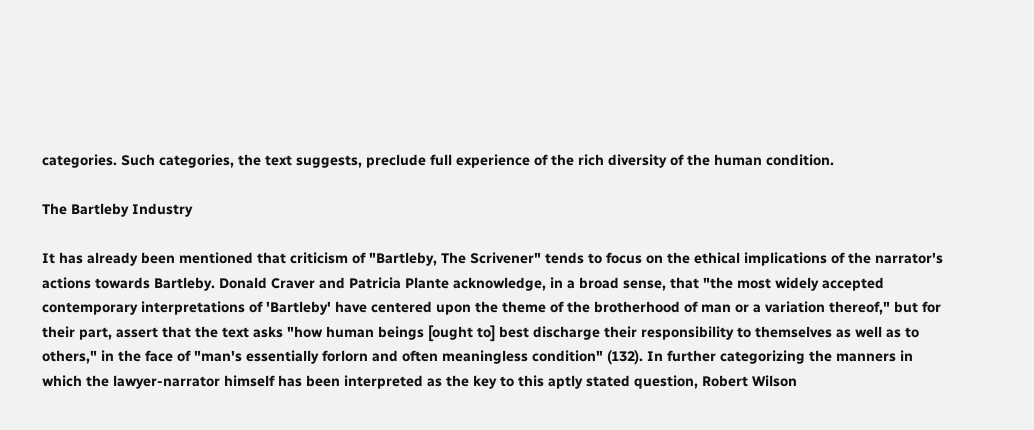categories. Such categories, the text suggests, preclude full experience of the rich diversity of the human condition.

The Bartleby Industry

It has already been mentioned that criticism of "Bartleby, The Scrivener" tends to focus on the ethical implications of the narrator's actions towards Bartleby. Donald Craver and Patricia Plante acknowledge, in a broad sense, that "the most widely accepted contemporary interpretations of 'Bartleby' have centered upon the theme of the brotherhood of man or a variation thereof," but for their part, assert that the text asks "how human beings [ought to] best discharge their responsibility to themselves as well as to others," in the face of "man's essentially forlorn and often meaningless condition" (132). In further categorizing the manners in which the lawyer-narrator himself has been interpreted as the key to this aptly stated question, Robert Wilson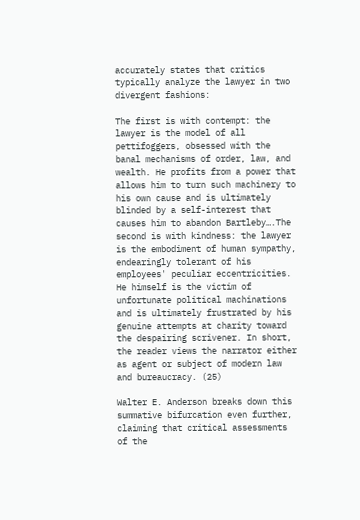accurately states that critics typically analyze the lawyer in two divergent fashions:

The first is with contempt: the lawyer is the model of all pettifoggers, obsessed with the banal mechanisms of order, law, and wealth. He profits from a power that allows him to turn such machinery to his own cause and is ultimately blinded by a self-interest that causes him to abandon Bartleby….The second is with kindness: the lawyer is the embodiment of human sympathy, endearingly tolerant of his employees' peculiar eccentricities. He himself is the victim of unfortunate political machinations and is ultimately frustrated by his genuine attempts at charity toward the despairing scrivener. In short, the reader views the narrator either as agent or subject of modern law and bureaucracy. (25)

Walter E. Anderson breaks down this summative bifurcation even further, claiming that critical assessments of the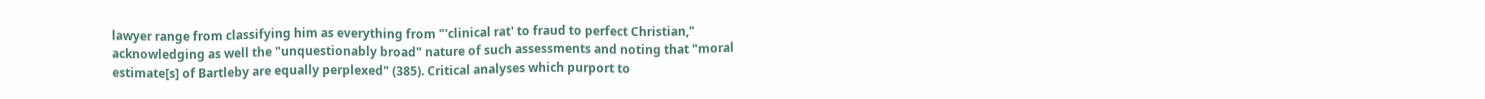lawyer range from classifying him as everything from "'clinical rat' to fraud to perfect Christian," acknowledging as well the "unquestionably broad" nature of such assessments and noting that "moral estimate[s] of Bartleby are equally perplexed" (385). Critical analyses which purport to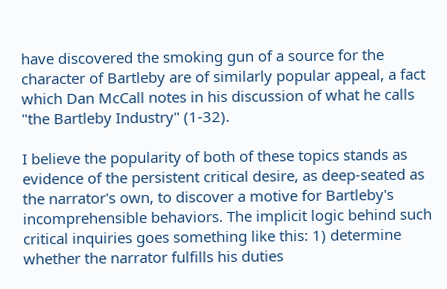have discovered the smoking gun of a source for the character of Bartleby are of similarly popular appeal, a fact which Dan McCall notes in his discussion of what he calls "the Bartleby Industry" (1-32).

I believe the popularity of both of these topics stands as evidence of the persistent critical desire, as deep-seated as the narrator's own, to discover a motive for Bartleby's incomprehensible behaviors. The implicit logic behind such critical inquiries goes something like this: 1) determine whether the narrator fulfills his duties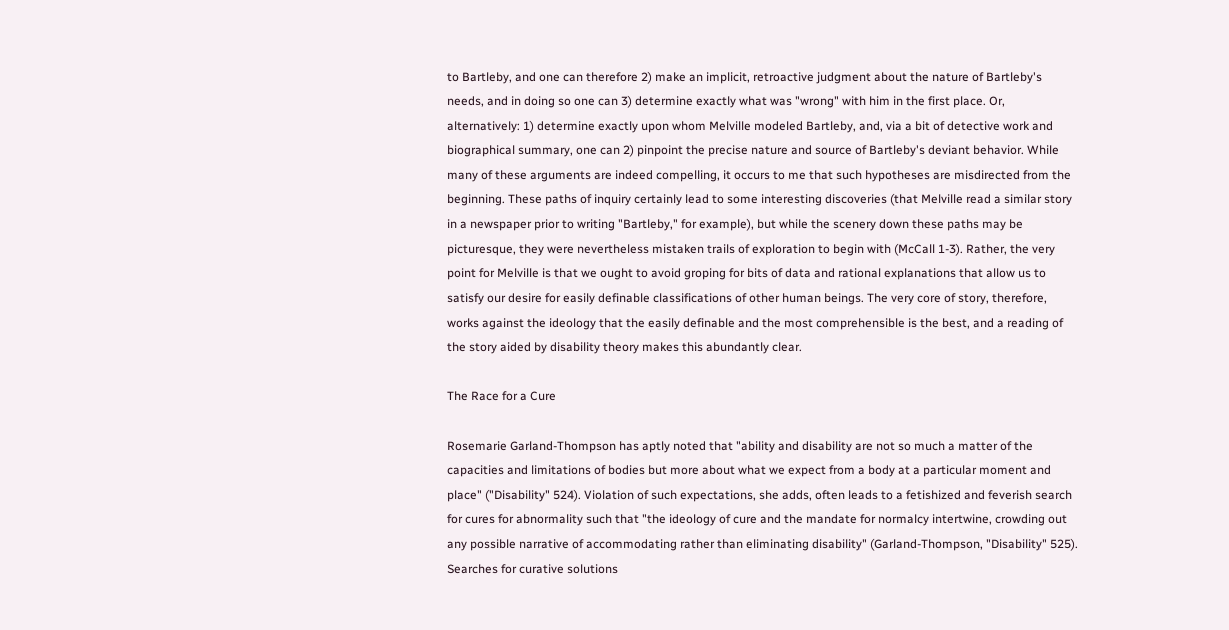to Bartleby, and one can therefore 2) make an implicit, retroactive judgment about the nature of Bartleby's needs, and in doing so one can 3) determine exactly what was "wrong" with him in the first place. Or, alternatively: 1) determine exactly upon whom Melville modeled Bartleby, and, via a bit of detective work and biographical summary, one can 2) pinpoint the precise nature and source of Bartleby's deviant behavior. While many of these arguments are indeed compelling, it occurs to me that such hypotheses are misdirected from the beginning. These paths of inquiry certainly lead to some interesting discoveries (that Melville read a similar story in a newspaper prior to writing "Bartleby," for example), but while the scenery down these paths may be picturesque, they were nevertheless mistaken trails of exploration to begin with (McCall 1-3). Rather, the very point for Melville is that we ought to avoid groping for bits of data and rational explanations that allow us to satisfy our desire for easily definable classifications of other human beings. The very core of story, therefore, works against the ideology that the easily definable and the most comprehensible is the best, and a reading of the story aided by disability theory makes this abundantly clear.

The Race for a Cure

Rosemarie Garland-Thompson has aptly noted that "ability and disability are not so much a matter of the capacities and limitations of bodies but more about what we expect from a body at a particular moment and place" ("Disability" 524). Violation of such expectations, she adds, often leads to a fetishized and feverish search for cures for abnormality such that "the ideology of cure and the mandate for normalcy intertwine, crowding out any possible narrative of accommodating rather than eliminating disability" (Garland-Thompson, "Disability" 525). Searches for curative solutions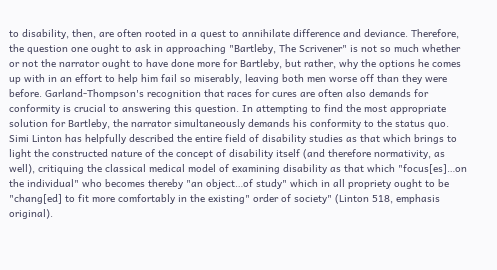to disability, then, are often rooted in a quest to annihilate difference and deviance. Therefore, the question one ought to ask in approaching "Bartleby, The Scrivener" is not so much whether or not the narrator ought to have done more for Bartleby, but rather, why the options he comes up with in an effort to help him fail so miserably, leaving both men worse off than they were before. Garland-Thompson's recognition that races for cures are often also demands for conformity is crucial to answering this question. In attempting to find the most appropriate solution for Bartleby, the narrator simultaneously demands his conformity to the status quo. Simi Linton has helpfully described the entire field of disability studies as that which brings to light the constructed nature of the concept of disability itself (and therefore normativity, as well), critiquing the classical medical model of examining disability as that which "focus[es]…on the individual" who becomes thereby "an object…of study" which in all propriety ought to be "chang[ed] to fit more comfortably in the existing" order of society" (Linton 518, emphasis original).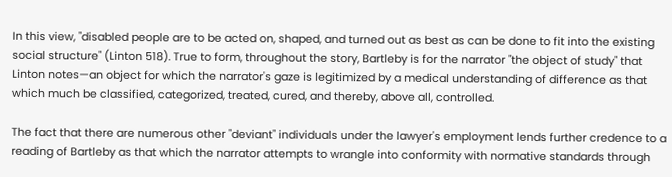In this view, "disabled people are to be acted on, shaped, and turned out as best as can be done to fit into the existing social structure" (Linton 518). True to form, throughout the story, Bartleby is for the narrator "the object of study" that Linton notes—an object for which the narrator's gaze is legitimized by a medical understanding of difference as that which much be classified, categorized, treated, cured, and thereby, above all, controlled.

The fact that there are numerous other "deviant" individuals under the lawyer's employment lends further credence to a reading of Bartleby as that which the narrator attempts to wrangle into conformity with normative standards through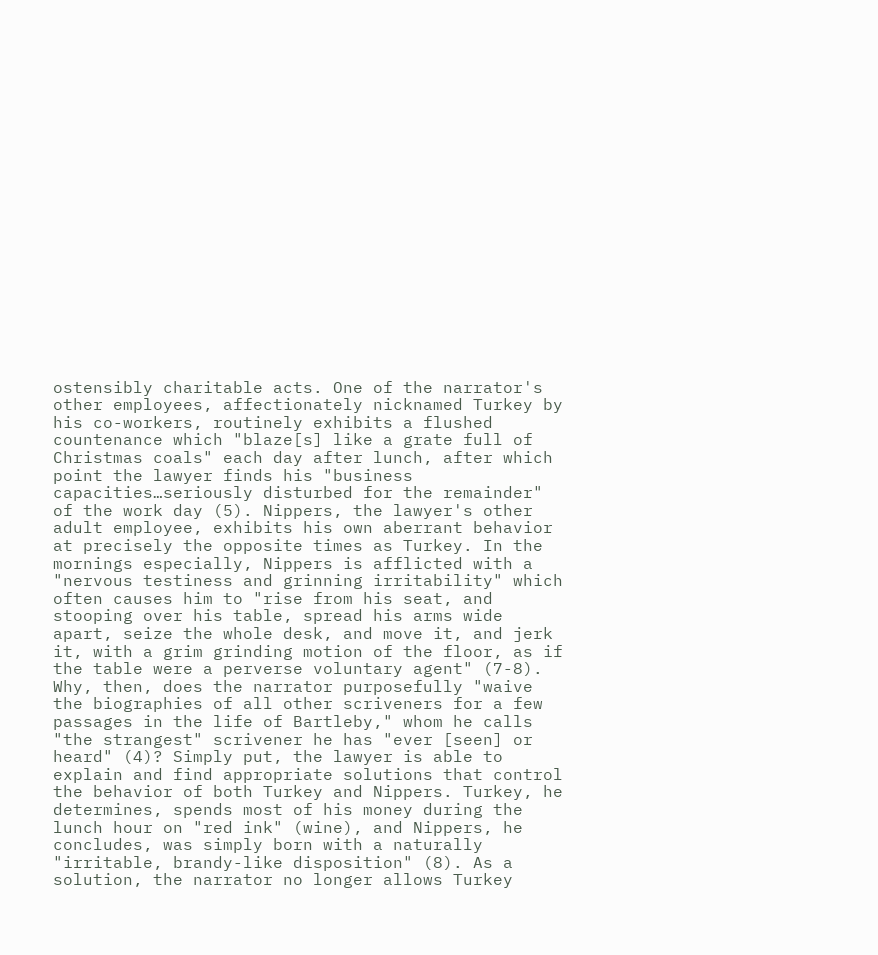ostensibly charitable acts. One of the narrator's other employees, affectionately nicknamed Turkey by his co-workers, routinely exhibits a flushed countenance which "blaze[s] like a grate full of Christmas coals" each day after lunch, after which point the lawyer finds his "business capacities…seriously disturbed for the remainder" of the work day (5). Nippers, the lawyer's other adult employee, exhibits his own aberrant behavior at precisely the opposite times as Turkey. In the mornings especially, Nippers is afflicted with a "nervous testiness and grinning irritability" which often causes him to "rise from his seat, and stooping over his table, spread his arms wide apart, seize the whole desk, and move it, and jerk it, with a grim grinding motion of the floor, as if the table were a perverse voluntary agent" (7-8). Why, then, does the narrator purposefully "waive the biographies of all other scriveners for a few passages in the life of Bartleby," whom he calls "the strangest" scrivener he has "ever [seen] or heard" (4)? Simply put, the lawyer is able to explain and find appropriate solutions that control the behavior of both Turkey and Nippers. Turkey, he determines, spends most of his money during the lunch hour on "red ink" (wine), and Nippers, he concludes, was simply born with a naturally "irritable, brandy-like disposition" (8). As a solution, the narrator no longer allows Turkey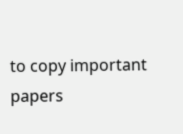to copy important papers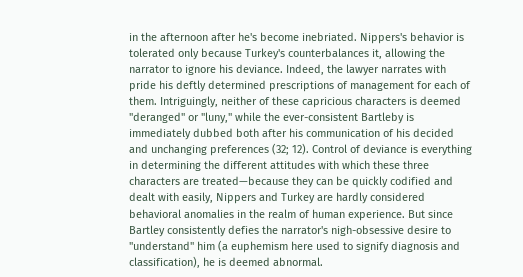in the afternoon after he's become inebriated. Nippers's behavior is tolerated only because Turkey's counterbalances it, allowing the narrator to ignore his deviance. Indeed, the lawyer narrates with pride his deftly determined prescriptions of management for each of them. Intriguingly, neither of these capricious characters is deemed "deranged" or "luny," while the ever-consistent Bartleby is immediately dubbed both after his communication of his decided and unchanging preferences (32; 12). Control of deviance is everything in determining the different attitudes with which these three characters are treated—because they can be quickly codified and dealt with easily, Nippers and Turkey are hardly considered behavioral anomalies in the realm of human experience. But since Bartley consistently defies the narrator's nigh-obsessive desire to "understand" him (a euphemism here used to signify diagnosis and classification), he is deemed abnormal.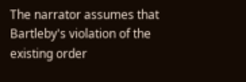The narrator assumes that Bartleby's violation of the existing order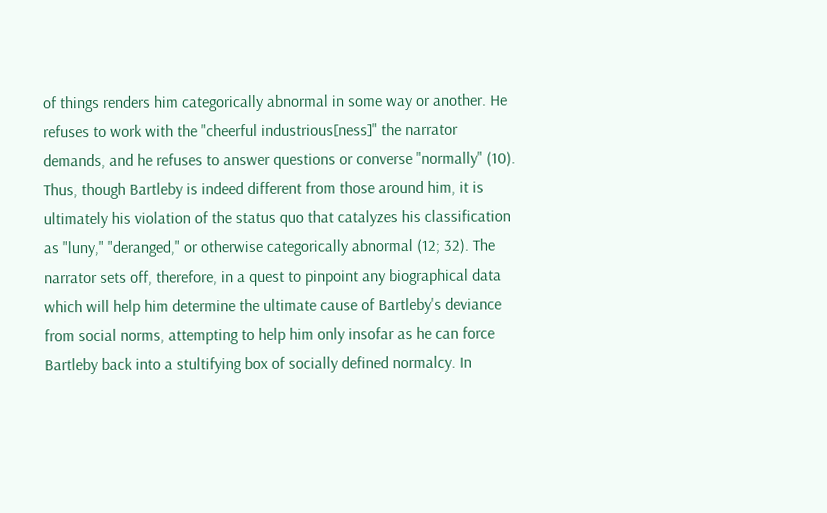of things renders him categorically abnormal in some way or another. He refuses to work with the "cheerful industrious[ness]" the narrator demands, and he refuses to answer questions or converse "normally" (10). Thus, though Bartleby is indeed different from those around him, it is ultimately his violation of the status quo that catalyzes his classification as "luny," "deranged," or otherwise categorically abnormal (12; 32). The narrator sets off, therefore, in a quest to pinpoint any biographical data which will help him determine the ultimate cause of Bartleby's deviance from social norms, attempting to help him only insofar as he can force Bartleby back into a stultifying box of socially defined normalcy. In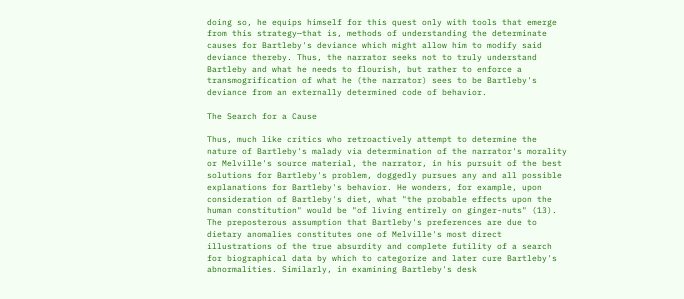doing so, he equips himself for this quest only with tools that emerge from this strategy—that is, methods of understanding the determinate causes for Bartleby's deviance which might allow him to modify said deviance thereby. Thus, the narrator seeks not to truly understand Bartleby and what he needs to flourish, but rather to enforce a transmogrification of what he (the narrator) sees to be Bartleby's deviance from an externally determined code of behavior.

The Search for a Cause

Thus, much like critics who retroactively attempt to determine the nature of Bartleby's malady via determination of the narrator's morality or Melville's source material, the narrator, in his pursuit of the best solutions for Bartleby's problem, doggedly pursues any and all possible explanations for Bartleby's behavior. He wonders, for example, upon consideration of Bartleby's diet, what "the probable effects upon the human constitution" would be "of living entirely on ginger-nuts" (13). The preposterous assumption that Bartleby's preferences are due to dietary anomalies constitutes one of Melville's most direct illustrations of the true absurdity and complete futility of a search for biographical data by which to categorize and later cure Bartleby's abnormalities. Similarly, in examining Bartleby's desk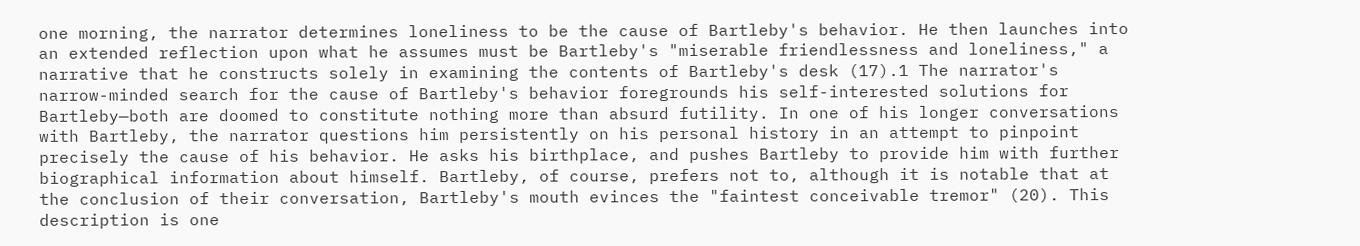one morning, the narrator determines loneliness to be the cause of Bartleby's behavior. He then launches into an extended reflection upon what he assumes must be Bartleby's "miserable friendlessness and loneliness," a narrative that he constructs solely in examining the contents of Bartleby's desk (17).1 The narrator's narrow-minded search for the cause of Bartleby's behavior foregrounds his self-interested solutions for Bartleby—both are doomed to constitute nothing more than absurd futility. In one of his longer conversations with Bartleby, the narrator questions him persistently on his personal history in an attempt to pinpoint precisely the cause of his behavior. He asks his birthplace, and pushes Bartleby to provide him with further biographical information about himself. Bartleby, of course, prefers not to, although it is notable that at the conclusion of their conversation, Bartleby's mouth evinces the "faintest conceivable tremor" (20). This description is one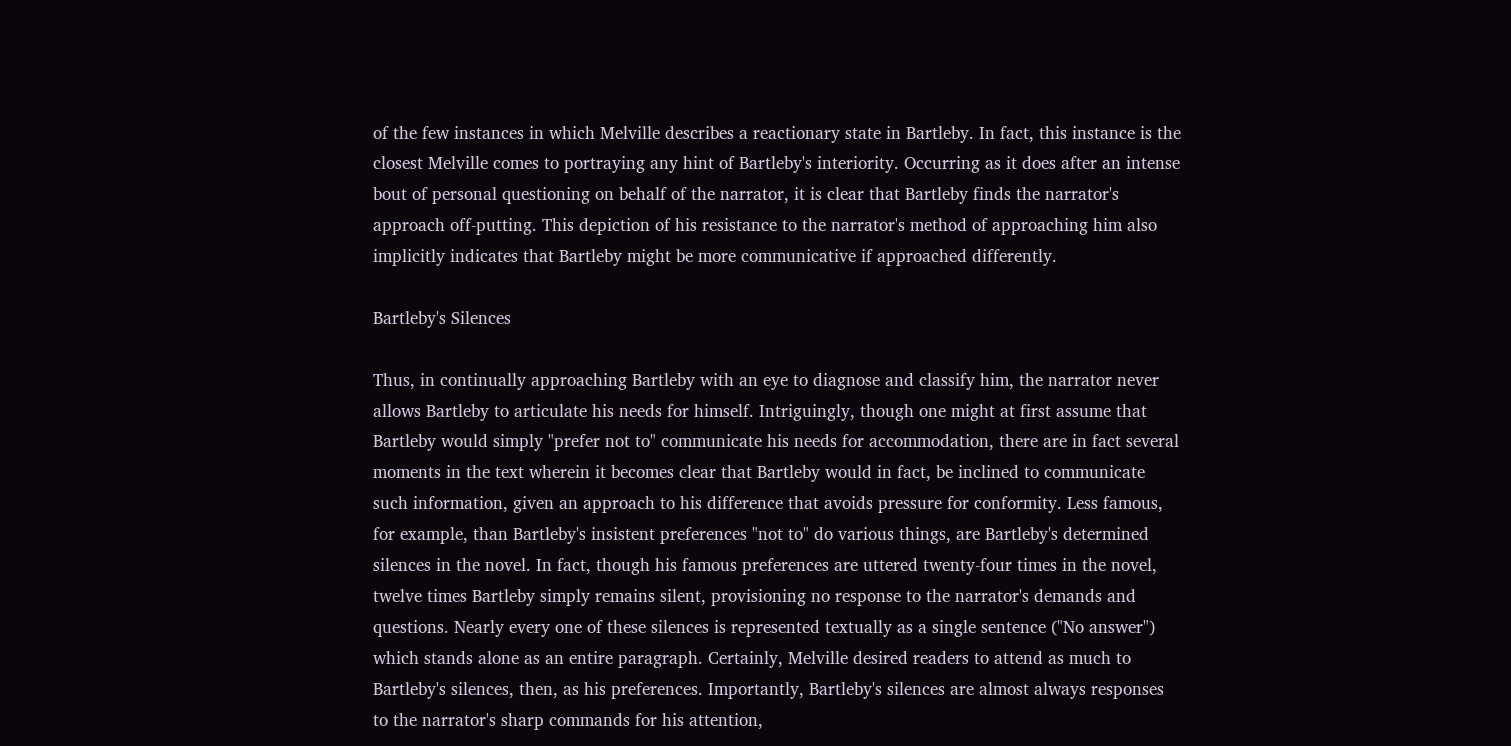of the few instances in which Melville describes a reactionary state in Bartleby. In fact, this instance is the closest Melville comes to portraying any hint of Bartleby's interiority. Occurring as it does after an intense bout of personal questioning on behalf of the narrator, it is clear that Bartleby finds the narrator's approach off-putting. This depiction of his resistance to the narrator's method of approaching him also implicitly indicates that Bartleby might be more communicative if approached differently.

Bartleby's Silences

Thus, in continually approaching Bartleby with an eye to diagnose and classify him, the narrator never allows Bartleby to articulate his needs for himself. Intriguingly, though one might at first assume that Bartleby would simply "prefer not to" communicate his needs for accommodation, there are in fact several moments in the text wherein it becomes clear that Bartleby would in fact, be inclined to communicate such information, given an approach to his difference that avoids pressure for conformity. Less famous, for example, than Bartleby's insistent preferences "not to" do various things, are Bartleby's determined silences in the novel. In fact, though his famous preferences are uttered twenty-four times in the novel, twelve times Bartleby simply remains silent, provisioning no response to the narrator's demands and questions. Nearly every one of these silences is represented textually as a single sentence ("No answer") which stands alone as an entire paragraph. Certainly, Melville desired readers to attend as much to Bartleby's silences, then, as his preferences. Importantly, Bartleby's silences are almost always responses to the narrator's sharp commands for his attention,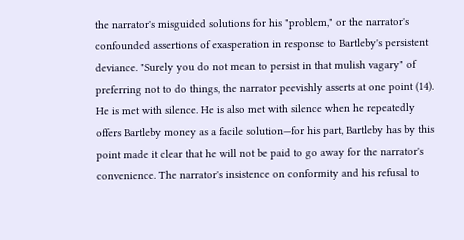the narrator's misguided solutions for his "problem," or the narrator's confounded assertions of exasperation in response to Bartleby's persistent deviance. "Surely you do not mean to persist in that mulish vagary" of preferring not to do things, the narrator peevishly asserts at one point (14). He is met with silence. He is also met with silence when he repeatedly offers Bartleby money as a facile solution—for his part, Bartleby has by this point made it clear that he will not be paid to go away for the narrator's convenience. The narrator's insistence on conformity and his refusal to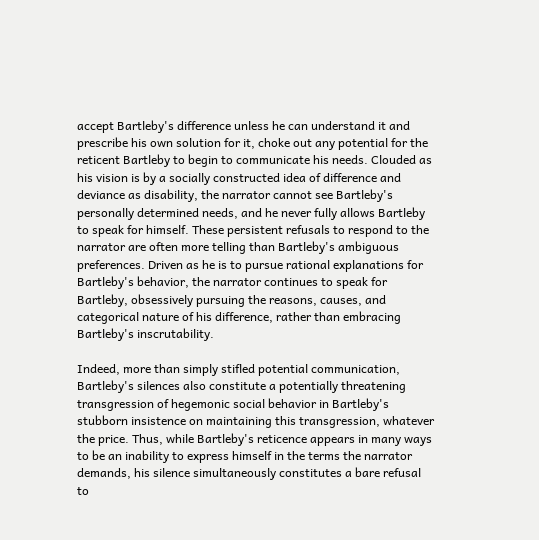accept Bartleby's difference unless he can understand it and prescribe his own solution for it, choke out any potential for the reticent Bartleby to begin to communicate his needs. Clouded as his vision is by a socially constructed idea of difference and deviance as disability, the narrator cannot see Bartleby's personally determined needs, and he never fully allows Bartleby to speak for himself. These persistent refusals to respond to the narrator are often more telling than Bartleby's ambiguous preferences. Driven as he is to pursue rational explanations for Bartleby's behavior, the narrator continues to speak for Bartleby, obsessively pursuing the reasons, causes, and categorical nature of his difference, rather than embracing Bartleby's inscrutability.

Indeed, more than simply stifled potential communication, Bartleby's silences also constitute a potentially threatening transgression of hegemonic social behavior in Bartleby's stubborn insistence on maintaining this transgression, whatever the price. Thus, while Bartleby's reticence appears in many ways to be an inability to express himself in the terms the narrator demands, his silence simultaneously constitutes a bare refusal to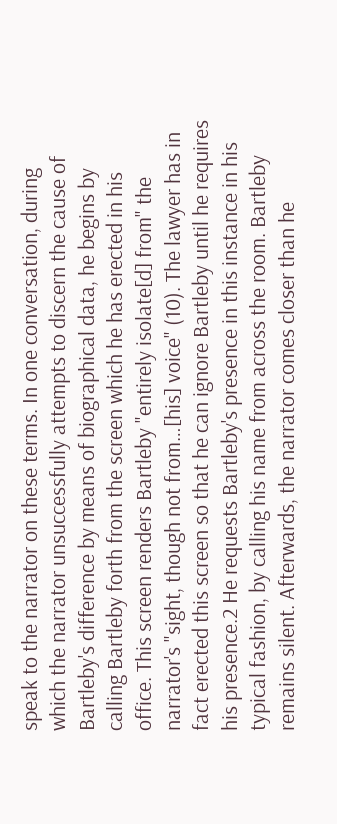speak to the narrator on these terms. In one conversation, during which the narrator unsuccessfully attempts to discern the cause of Bartleby's difference by means of biographical data, he begins by calling Bartleby forth from the screen which he has erected in his office. This screen renders Bartleby "entirely isolate[d] from" the narrator's "sight, though not from…[his] voice" (10). The lawyer has in fact erected this screen so that he can ignore Bartleby until he requires his presence.2 He requests Bartleby's presence in this instance in his typical fashion, by calling his name from across the room. Bartleby remains silent. Afterwards, the narrator comes closer than he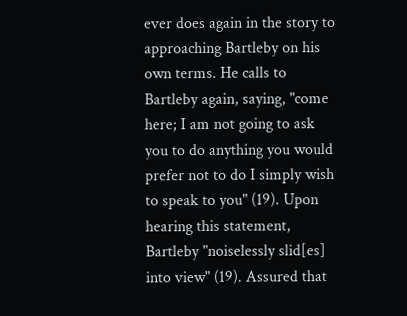ever does again in the story to approaching Bartleby on his own terms. He calls to Bartleby again, saying, "come here; I am not going to ask you to do anything you would prefer not to do I simply wish to speak to you" (19). Upon hearing this statement, Bartleby "noiselessly slid[es] into view" (19). Assured that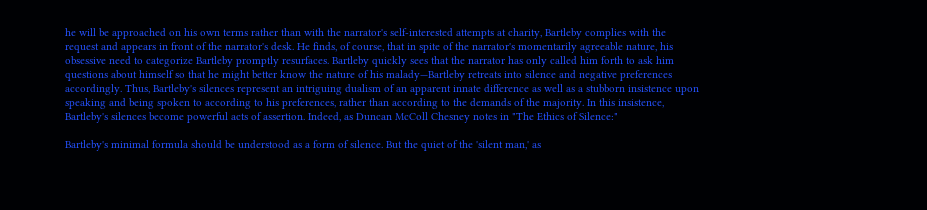he will be approached on his own terms rather than with the narrator's self-interested attempts at charity, Bartleby complies with the request and appears in front of the narrator's desk. He finds, of course, that in spite of the narrator's momentarily agreeable nature, his obsessive need to categorize Bartleby promptly resurfaces. Bartleby quickly sees that the narrator has only called him forth to ask him questions about himself so that he might better know the nature of his malady—Bartleby retreats into silence and negative preferences accordingly. Thus, Bartleby's silences represent an intriguing dualism of an apparent innate difference as well as a stubborn insistence upon speaking and being spoken to according to his preferences, rather than according to the demands of the majority. In this insistence, Bartleby's silences become powerful acts of assertion. Indeed, as Duncan McColl Chesney notes in "The Ethics of Silence:"

Bartleby's minimal formula should be understood as a form of silence. But the quiet of the 'silent man,' as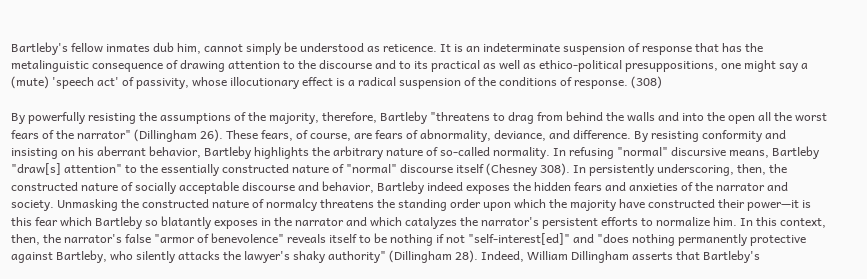Bartleby's fellow inmates dub him, cannot simply be understood as reticence. It is an indeterminate suspension of response that has the metalinguistic consequence of drawing attention to the discourse and to its practical as well as ethico-political presuppositions, one might say a (mute) 'speech act' of passivity, whose illocutionary effect is a radical suspension of the conditions of response. (308)

By powerfully resisting the assumptions of the majority, therefore, Bartleby "threatens to drag from behind the walls and into the open all the worst fears of the narrator" (Dillingham 26). These fears, of course, are fears of abnormality, deviance, and difference. By resisting conformity and insisting on his aberrant behavior, Bartleby highlights the arbitrary nature of so-called normality. In refusing "normal" discursive means, Bartleby "draw[s] attention" to the essentially constructed nature of "normal" discourse itself (Chesney 308). In persistently underscoring, then, the constructed nature of socially acceptable discourse and behavior, Bartleby indeed exposes the hidden fears and anxieties of the narrator and society. Unmasking the constructed nature of normalcy threatens the standing order upon which the majority have constructed their power—it is this fear which Bartleby so blatantly exposes in the narrator and which catalyzes the narrator's persistent efforts to normalize him. In this context, then, the narrator's false "armor of benevolence" reveals itself to be nothing if not "self-interest[ed]" and "does nothing permanently protective against Bartleby, who silently attacks the lawyer's shaky authority" (Dillingham 28). Indeed, William Dillingham asserts that Bartleby's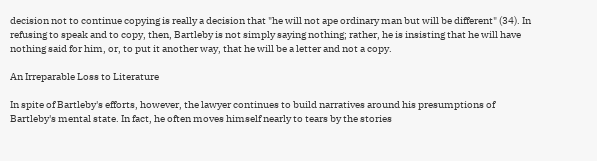decision not to continue copying is really a decision that "he will not ape ordinary man but will be different" (34). In refusing to speak and to copy, then, Bartleby is not simply saying nothing; rather, he is insisting that he will have nothing said for him, or, to put it another way, that he will be a letter and not a copy.

An Irreparable Loss to Literature

In spite of Bartleby's efforts, however, the lawyer continues to build narratives around his presumptions of Bartleby's mental state. In fact, he often moves himself nearly to tears by the stories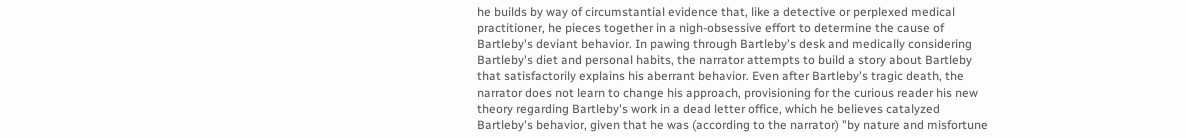he builds by way of circumstantial evidence that, like a detective or perplexed medical practitioner, he pieces together in a nigh-obsessive effort to determine the cause of Bartleby's deviant behavior. In pawing through Bartleby's desk and medically considering Bartleby's diet and personal habits, the narrator attempts to build a story about Bartleby that satisfactorily explains his aberrant behavior. Even after Bartleby's tragic death, the narrator does not learn to change his approach, provisioning for the curious reader his new theory regarding Bartleby's work in a dead letter office, which he believes catalyzed Bartleby's behavior, given that he was (according to the narrator) "by nature and misfortune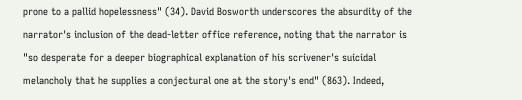prone to a pallid hopelessness" (34). David Bosworth underscores the absurdity of the narrator's inclusion of the dead-letter office reference, noting that the narrator is "so desperate for a deeper biographical explanation of his scrivener's suicidal melancholy that he supplies a conjectural one at the story's end" (863). Indeed,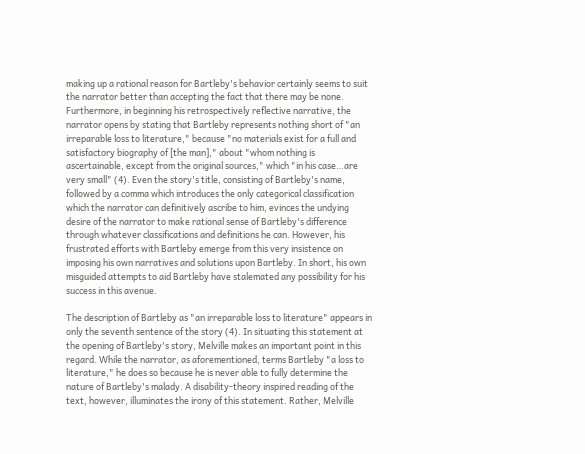making up a rational reason for Bartleby's behavior certainly seems to suit the narrator better than accepting the fact that there may be none. Furthermore, in beginning his retrospectively reflective narrative, the narrator opens by stating that Bartleby represents nothing short of "an irreparable loss to literature," because "no materials exist for a full and satisfactory biography of [the man]," about "whom nothing is ascertainable, except from the original sources," which "in his case…are very small" (4). Even the story's title, consisting of Bartleby's name, followed by a comma which introduces the only categorical classification which the narrator can definitively ascribe to him, evinces the undying desire of the narrator to make rational sense of Bartleby's difference through whatever classifications and definitions he can. However, his frustrated efforts with Bartleby emerge from this very insistence on imposing his own narratives and solutions upon Bartleby. In short, his own misguided attempts to aid Bartleby have stalemated any possibility for his success in this avenue.

The description of Bartleby as "an irreparable loss to literature" appears in only the seventh sentence of the story (4). In situating this statement at the opening of Bartleby's story, Melville makes an important point in this regard. While the narrator, as aforementioned, terms Bartleby "a loss to literature," he does so because he is never able to fully determine the nature of Bartleby's malady. A disability-theory inspired reading of the text, however, illuminates the irony of this statement. Rather, Melville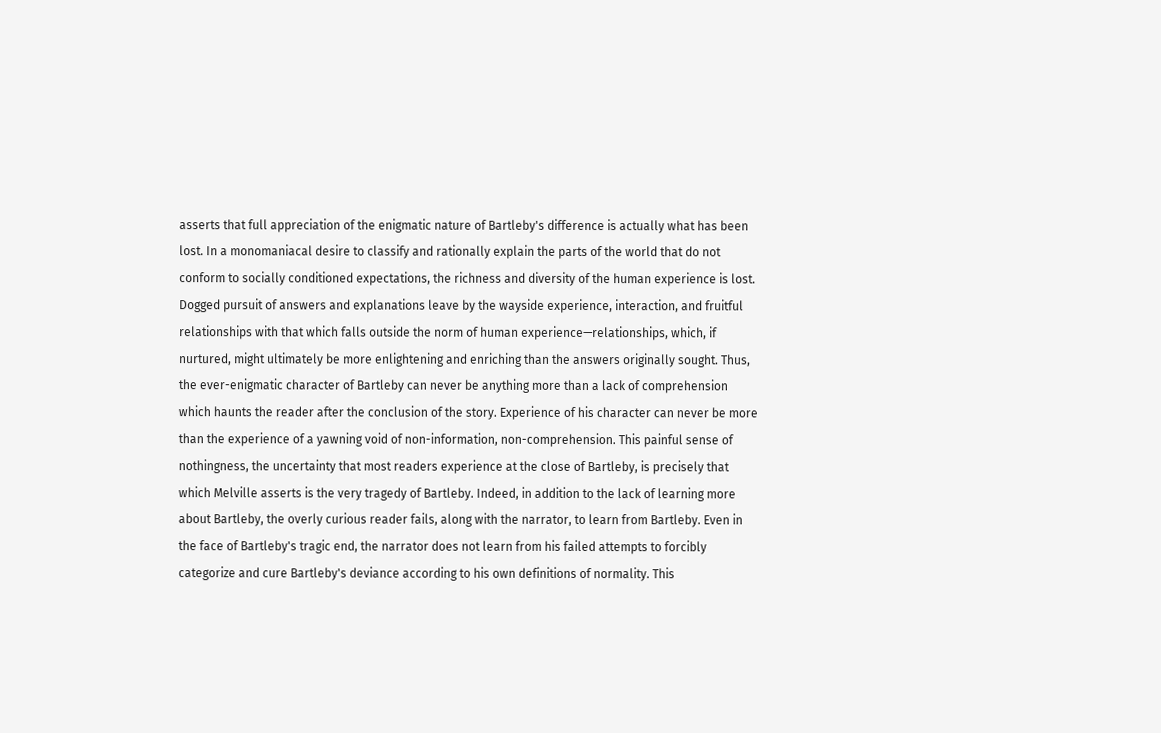asserts that full appreciation of the enigmatic nature of Bartleby's difference is actually what has been lost. In a monomaniacal desire to classify and rationally explain the parts of the world that do not conform to socially conditioned expectations, the richness and diversity of the human experience is lost. Dogged pursuit of answers and explanations leave by the wayside experience, interaction, and fruitful relationships with that which falls outside the norm of human experience—relationships, which, if nurtured, might ultimately be more enlightening and enriching than the answers originally sought. Thus, the ever-enigmatic character of Bartleby can never be anything more than a lack of comprehension which haunts the reader after the conclusion of the story. Experience of his character can never be more than the experience of a yawning void of non-information, non-comprehension. This painful sense of nothingness, the uncertainty that most readers experience at the close of Bartleby, is precisely that which Melville asserts is the very tragedy of Bartleby. Indeed, in addition to the lack of learning more about Bartleby, the overly curious reader fails, along with the narrator, to learn from Bartleby. Even in the face of Bartleby's tragic end, the narrator does not learn from his failed attempts to forcibly categorize and cure Bartleby's deviance according to his own definitions of normality. This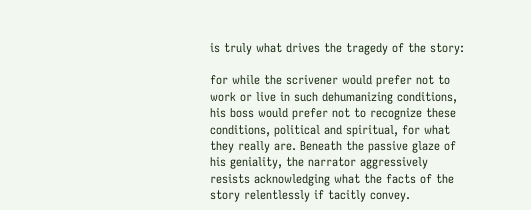is truly what drives the tragedy of the story:

for while the scrivener would prefer not to work or live in such dehumanizing conditions, his boss would prefer not to recognize these conditions, political and spiritual, for what they really are. Beneath the passive glaze of his geniality, the narrator aggressively resists acknowledging what the facts of the story relentlessly if tacitly convey.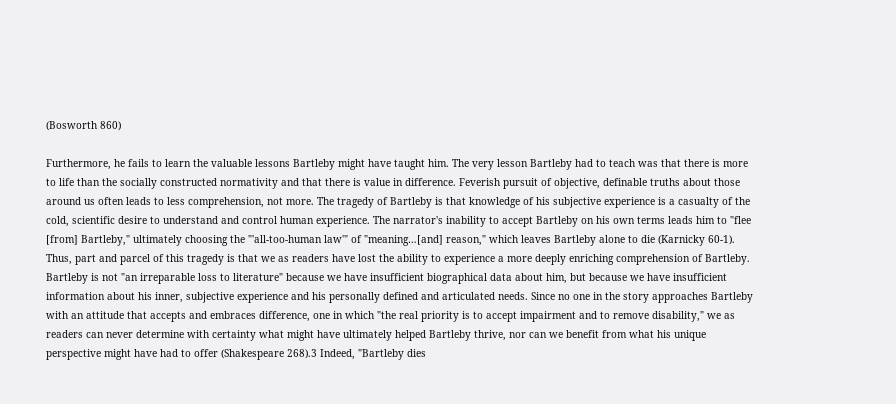(Bosworth 860)

Furthermore, he fails to learn the valuable lessons Bartleby might have taught him. The very lesson Bartleby had to teach was that there is more to life than the socially constructed normativity and that there is value in difference. Feverish pursuit of objective, definable truths about those around us often leads to less comprehension, not more. The tragedy of Bartleby is that knowledge of his subjective experience is a casualty of the cold, scientific desire to understand and control human experience. The narrator's inability to accept Bartleby on his own terms leads him to "flee [from] Bartleby," ultimately choosing the "'all-too-human law'" of "meaning…[and] reason," which leaves Bartleby alone to die (Karnicky 60-1). Thus, part and parcel of this tragedy is that we as readers have lost the ability to experience a more deeply enriching comprehension of Bartleby. Bartleby is not "an irreparable loss to literature" because we have insufficient biographical data about him, but because we have insufficient information about his inner, subjective experience and his personally defined and articulated needs. Since no one in the story approaches Bartleby with an attitude that accepts and embraces difference, one in which "the real priority is to accept impairment and to remove disability," we as readers can never determine with certainty what might have ultimately helped Bartleby thrive, nor can we benefit from what his unique perspective might have had to offer (Shakespeare 268).3 Indeed, "Bartleby dies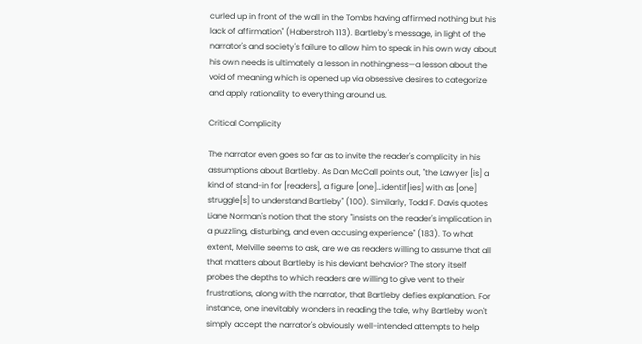curled up in front of the wall in the Tombs having affirmed nothing but his lack of affirmation" (Haberstroh 113). Bartleby's message, in light of the narrator's and society's failure to allow him to speak in his own way about his own needs is ultimately a lesson in nothingness—a lesson about the void of meaning which is opened up via obsessive desires to categorize and apply rationality to everything around us.

Critical Complicity

The narrator even goes so far as to invite the reader's complicity in his assumptions about Bartleby. As Dan McCall points out, "the Lawyer [is] a kind of stand-in for [readers], a figure [one]…identif[ies] with as [one] struggle[s] to understand Bartleby" (100). Similarly, Todd F. Davis quotes Liane Norman's notion that the story "insists on the reader's implication in a puzzling, disturbing, and even accusing experience" (183). To what extent, Melville seems to ask, are we as readers willing to assume that all that matters about Bartleby is his deviant behavior? The story itself probes the depths to which readers are willing to give vent to their frustrations, along with the narrator, that Bartleby defies explanation. For instance, one inevitably wonders in reading the tale, why Bartleby won't simply accept the narrator's obviously well-intended attempts to help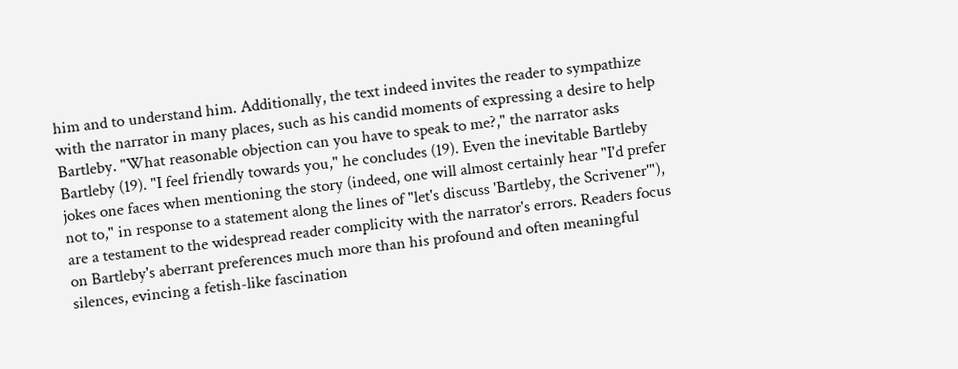him and to understand him. Additionally, the text indeed invites the reader to sympathize with the narrator in many places, such as his candid moments of expressing a desire to help Bartleby. "What reasonable objection can you have to speak to me?," the narrator asks Bartleby (19). "I feel friendly towards you," he concludes (19). Even the inevitable Bartleby jokes one faces when mentioning the story (indeed, one will almost certainly hear "I'd prefer not to," in response to a statement along the lines of "let's discuss 'Bartleby, the Scrivener'"), are a testament to the widespread reader complicity with the narrator's errors. Readers focus on Bartleby's aberrant preferences much more than his profound and often meaningful silences, evincing a fetish-like fascination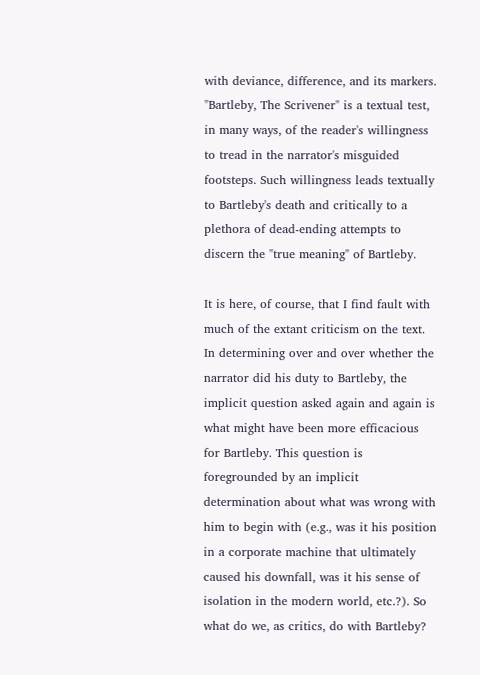with deviance, difference, and its markers. "Bartleby, The Scrivener" is a textual test, in many ways, of the reader's willingness to tread in the narrator's misguided footsteps. Such willingness leads textually to Bartleby's death and critically to a plethora of dead-ending attempts to discern the "true meaning" of Bartleby.

It is here, of course, that I find fault with much of the extant criticism on the text. In determining over and over whether the narrator did his duty to Bartleby, the implicit question asked again and again is what might have been more efficacious for Bartleby. This question is foregrounded by an implicit determination about what was wrong with him to begin with (e.g., was it his position in a corporate machine that ultimately caused his downfall, was it his sense of isolation in the modern world, etc.?). So what do we, as critics, do with Bartleby?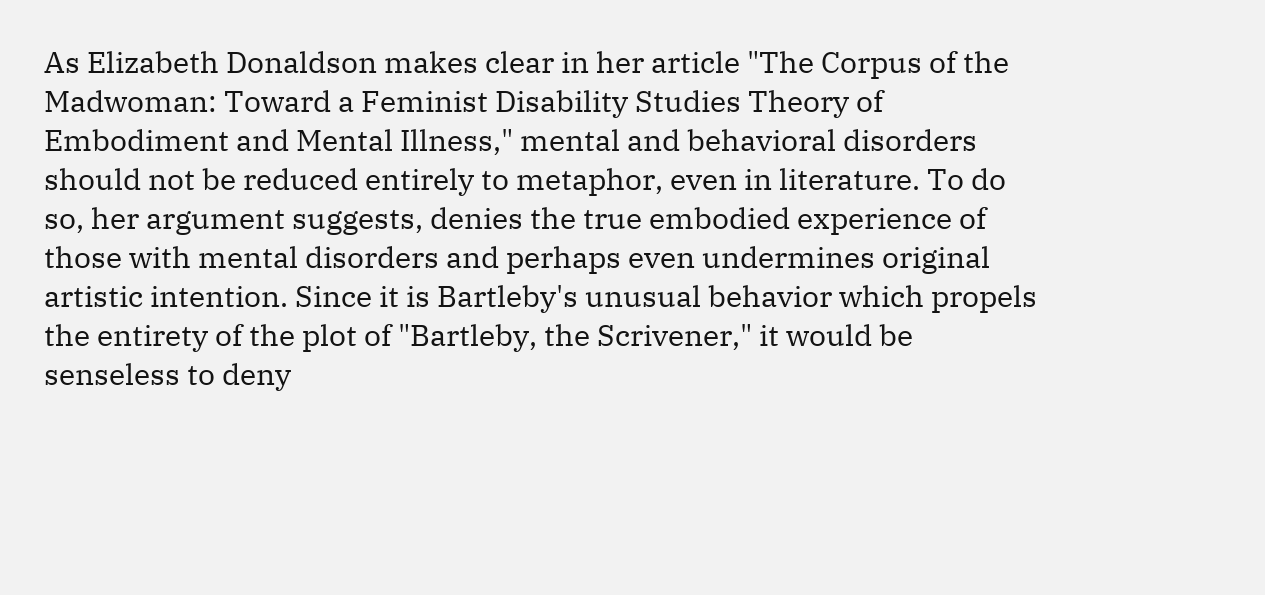As Elizabeth Donaldson makes clear in her article "The Corpus of the Madwoman: Toward a Feminist Disability Studies Theory of Embodiment and Mental Illness," mental and behavioral disorders should not be reduced entirely to metaphor, even in literature. To do so, her argument suggests, denies the true embodied experience of those with mental disorders and perhaps even undermines original artistic intention. Since it is Bartleby's unusual behavior which propels the entirety of the plot of "Bartleby, the Scrivener," it would be senseless to deny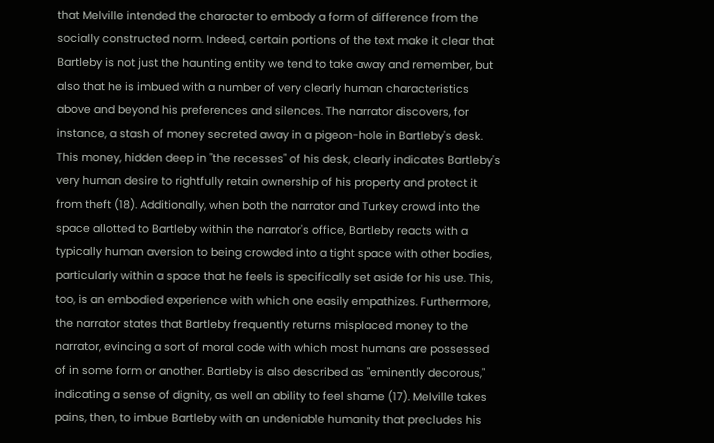that Melville intended the character to embody a form of difference from the socially constructed norm. Indeed, certain portions of the text make it clear that Bartleby is not just the haunting entity we tend to take away and remember, but also that he is imbued with a number of very clearly human characteristics above and beyond his preferences and silences. The narrator discovers, for instance, a stash of money secreted away in a pigeon-hole in Bartleby's desk. This money, hidden deep in "the recesses" of his desk, clearly indicates Bartleby's very human desire to rightfully retain ownership of his property and protect it from theft (18). Additionally, when both the narrator and Turkey crowd into the space allotted to Bartleby within the narrator's office, Bartleby reacts with a typically human aversion to being crowded into a tight space with other bodies, particularly within a space that he feels is specifically set aside for his use. This, too, is an embodied experience with which one easily empathizes. Furthermore, the narrator states that Bartleby frequently returns misplaced money to the narrator, evincing a sort of moral code with which most humans are possessed of in some form or another. Bartleby is also described as "eminently decorous," indicating a sense of dignity, as well an ability to feel shame (17). Melville takes pains, then, to imbue Bartleby with an undeniable humanity that precludes his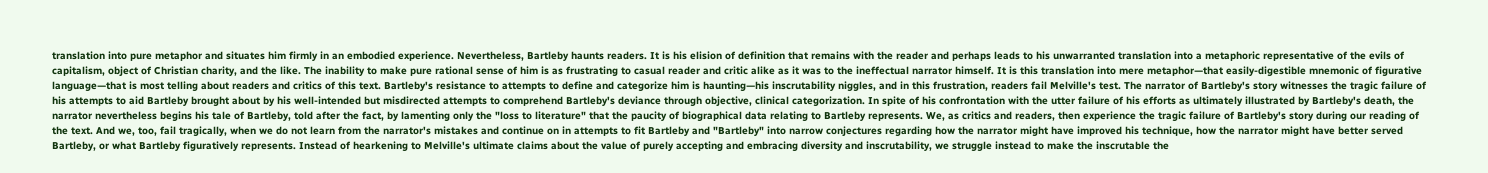translation into pure metaphor and situates him firmly in an embodied experience. Nevertheless, Bartleby haunts readers. It is his elision of definition that remains with the reader and perhaps leads to his unwarranted translation into a metaphoric representative of the evils of capitalism, object of Christian charity, and the like. The inability to make pure rational sense of him is as frustrating to casual reader and critic alike as it was to the ineffectual narrator himself. It is this translation into mere metaphor—that easily-digestible mnemonic of figurative language—that is most telling about readers and critics of this text. Bartleby's resistance to attempts to define and categorize him is haunting—his inscrutability niggles, and in this frustration, readers fail Melville's test. The narrator of Bartleby's story witnesses the tragic failure of his attempts to aid Bartleby brought about by his well-intended but misdirected attempts to comprehend Bartleby's deviance through objective, clinical categorization. In spite of his confrontation with the utter failure of his efforts as ultimately illustrated by Bartleby's death, the narrator nevertheless begins his tale of Bartleby, told after the fact, by lamenting only the "loss to literature" that the paucity of biographical data relating to Bartleby represents. We, as critics and readers, then experience the tragic failure of Bartleby's story during our reading of the text. And we, too, fail tragically, when we do not learn from the narrator's mistakes and continue on in attempts to fit Bartleby and "Bartleby" into narrow conjectures regarding how the narrator might have improved his technique, how the narrator might have better served Bartleby, or what Bartleby figuratively represents. Instead of hearkening to Melville's ultimate claims about the value of purely accepting and embracing diversity and inscrutability, we struggle instead to make the inscrutable the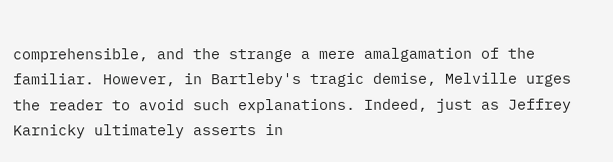comprehensible, and the strange a mere amalgamation of the familiar. However, in Bartleby's tragic demise, Melville urges the reader to avoid such explanations. Indeed, just as Jeffrey Karnicky ultimately asserts in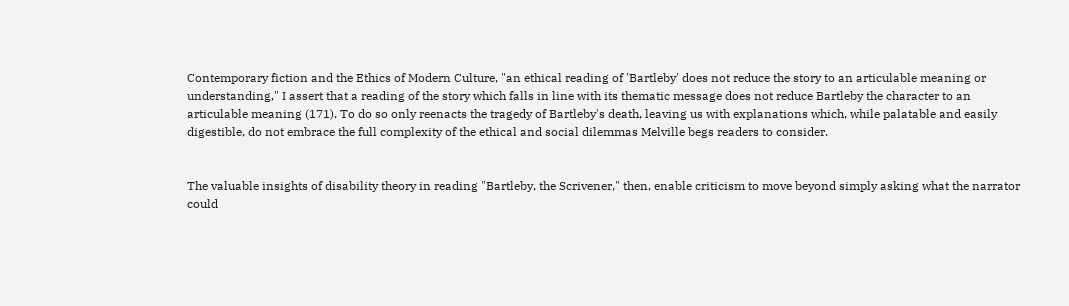Contemporary fiction and the Ethics of Modern Culture, "an ethical reading of 'Bartleby' does not reduce the story to an articulable meaning or understanding," I assert that a reading of the story which falls in line with its thematic message does not reduce Bartleby the character to an articulable meaning (171). To do so only reenacts the tragedy of Bartleby's death, leaving us with explanations which, while palatable and easily digestible, do not embrace the full complexity of the ethical and social dilemmas Melville begs readers to consider.


The valuable insights of disability theory in reading "Bartleby, the Scrivener," then, enable criticism to move beyond simply asking what the narrator could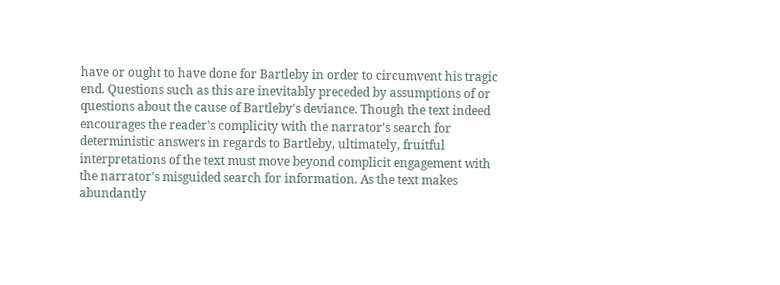have or ought to have done for Bartleby in order to circumvent his tragic end. Questions such as this are inevitably preceded by assumptions of or questions about the cause of Bartleby's deviance. Though the text indeed encourages the reader's complicity with the narrator's search for deterministic answers in regards to Bartleby, ultimately, fruitful interpretations of the text must move beyond complicit engagement with the narrator's misguided search for information. As the text makes abundantly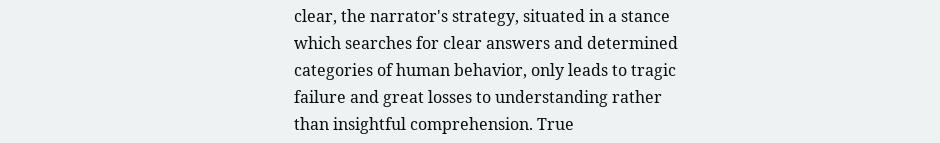clear, the narrator's strategy, situated in a stance which searches for clear answers and determined categories of human behavior, only leads to tragic failure and great losses to understanding rather than insightful comprehension. True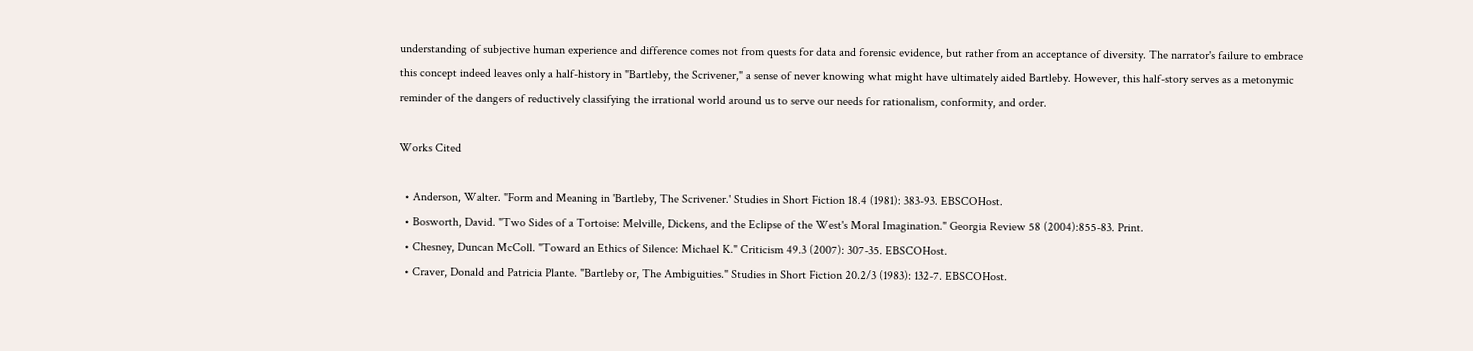understanding of subjective human experience and difference comes not from quests for data and forensic evidence, but rather from an acceptance of diversity. The narrator's failure to embrace this concept indeed leaves only a half-history in "Bartleby, the Scrivener," a sense of never knowing what might have ultimately aided Bartleby. However, this half-story serves as a metonymic reminder of the dangers of reductively classifying the irrational world around us to serve our needs for rationalism, conformity, and order.

Works Cited

  • Anderson, Walter. "Form and Meaning in 'Bartleby, The Scrivener.' Studies in Short Fiction 18.4 (1981): 383-93. EBSCOHost.
  • Bosworth, David. "Two Sides of a Tortoise: Melville, Dickens, and the Eclipse of the West's Moral Imagination." Georgia Review 58 (2004):855-83. Print.
  • Chesney, Duncan McColl. "Toward an Ethics of Silence: Michael K." Criticism 49.3 (2007): 307-35. EBSCOHost.
  • Craver, Donald and Patricia Plante. "Bartleby or, The Ambiguities." Studies in Short Fiction 20.2/3 (1983): 132-7. EBSCOHost.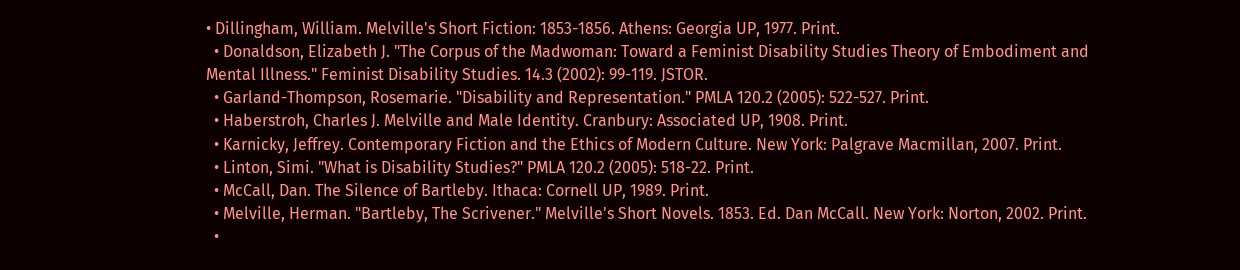• Dillingham, William. Melville's Short Fiction: 1853-1856. Athens: Georgia UP, 1977. Print.
  • Donaldson, Elizabeth J. "The Corpus of the Madwoman: Toward a Feminist Disability Studies Theory of Embodiment and Mental Illness." Feminist Disability Studies. 14.3 (2002): 99-119. JSTOR.
  • Garland-Thompson, Rosemarie. "Disability and Representation." PMLA 120.2 (2005): 522-527. Print.
  • Haberstroh, Charles J. Melville and Male Identity. Cranbury: Associated UP, 1908. Print.
  • Karnicky, Jeffrey. Contemporary Fiction and the Ethics of Modern Culture. New York: Palgrave Macmillan, 2007. Print.
  • Linton, Simi. "What is Disability Studies?" PMLA 120.2 (2005): 518-22. Print.
  • McCall, Dan. The Silence of Bartleby. Ithaca: Cornell UP, 1989. Print.
  • Melville, Herman. "Bartleby, The Scrivener." Melville's Short Novels. 1853. Ed. Dan McCall. New York: Norton, 2002. Print.
  •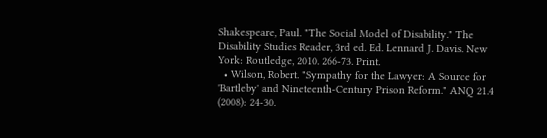Shakespeare, Paul. "The Social Model of Disability." The Disability Studies Reader, 3rd ed. Ed. Lennard J. Davis. New York: Routledge, 2010. 266-73. Print.
  • Wilson, Robert. "Sympathy for the Lawyer: A Source for 'Bartleby' and Nineteenth-Century Prison Reform." ANQ 21.4 (2008): 24-30.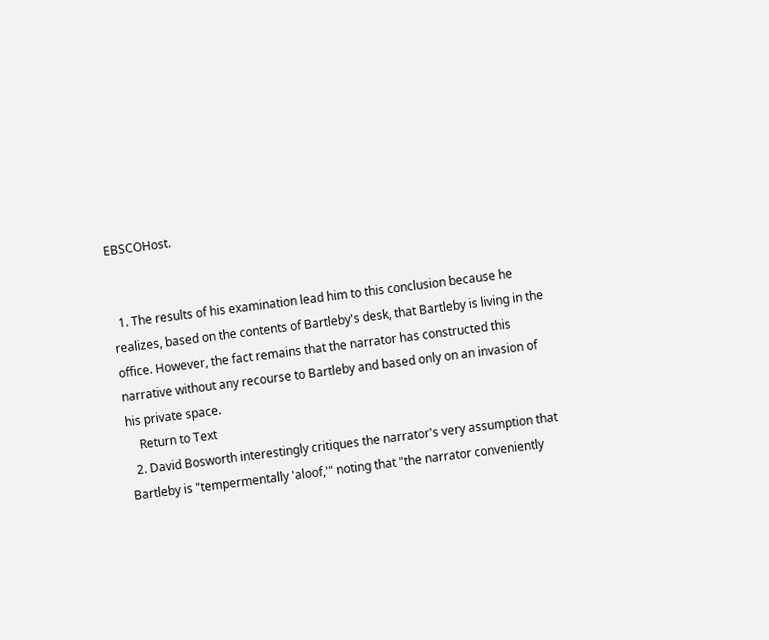EBSCOHost.


  1. The results of his examination lead him to this conclusion because he realizes, based on the contents of Bartleby's desk, that Bartleby is living in the office. However, the fact remains that the narrator has constructed this narrative without any recourse to Bartleby and based only on an invasion of his private space.
    Return to Text
  2. David Bosworth interestingly critiques the narrator's very assumption that Bartleby is "tempermentally 'aloof,'" noting that "the narrator conveniently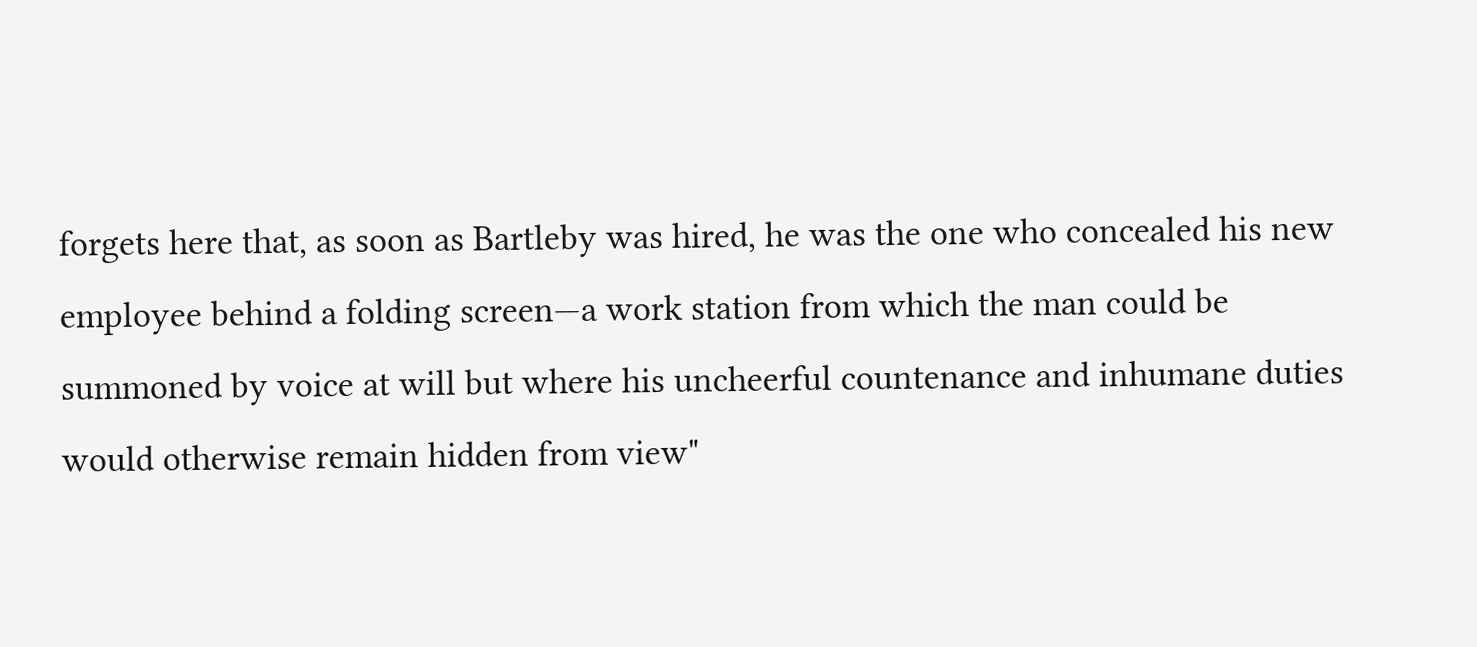forgets here that, as soon as Bartleby was hired, he was the one who concealed his new employee behind a folding screen—a work station from which the man could be summoned by voice at will but where his uncheerful countenance and inhumane duties would otherwise remain hidden from view"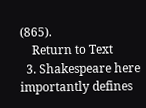(865).
    Return to Text
  3. Shakespeare here importantly defines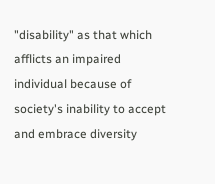"disability" as that which afflicts an impaired individual because of society's inability to accept and embrace diversity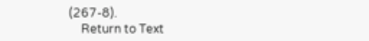(267-8).
    Return to Text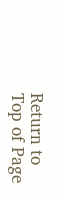Return to Top of Page